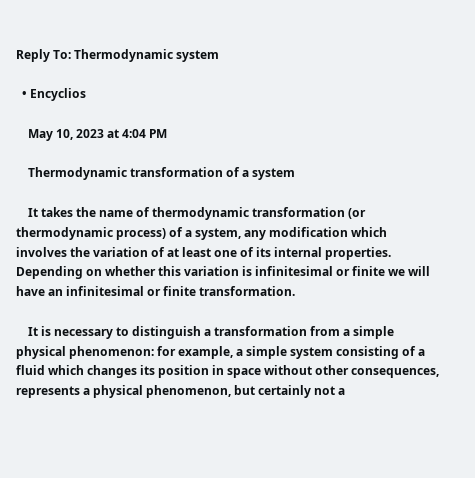Reply To: Thermodynamic system

  • Encyclios

    May 10, 2023 at 4:04 PM

    Thermodynamic transformation of a system

    It takes the name of thermodynamic transformation (or thermodynamic process) of a system, any modification which involves the variation of at least one of its internal properties. Depending on whether this variation is infinitesimal or finite we will have an infinitesimal or finite transformation.

    It is necessary to distinguish a transformation from a simple physical phenomenon: for example, a simple system consisting of a fluid which changes its position in space without other consequences, represents a physical phenomenon, but certainly not a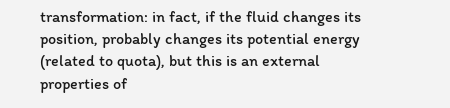transformation: in fact, if the fluid changes its position, probably changes its potential energy (related to quota), but this is an external properties of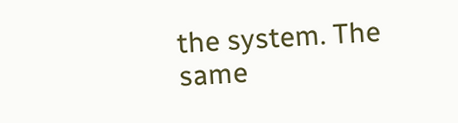the system. The same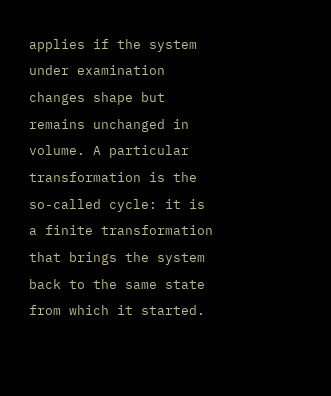applies if the system under examination changes shape but remains unchanged in volume. A particular transformation is the so-called cycle: it is a finite transformation that brings the system back to the same state from which it started.